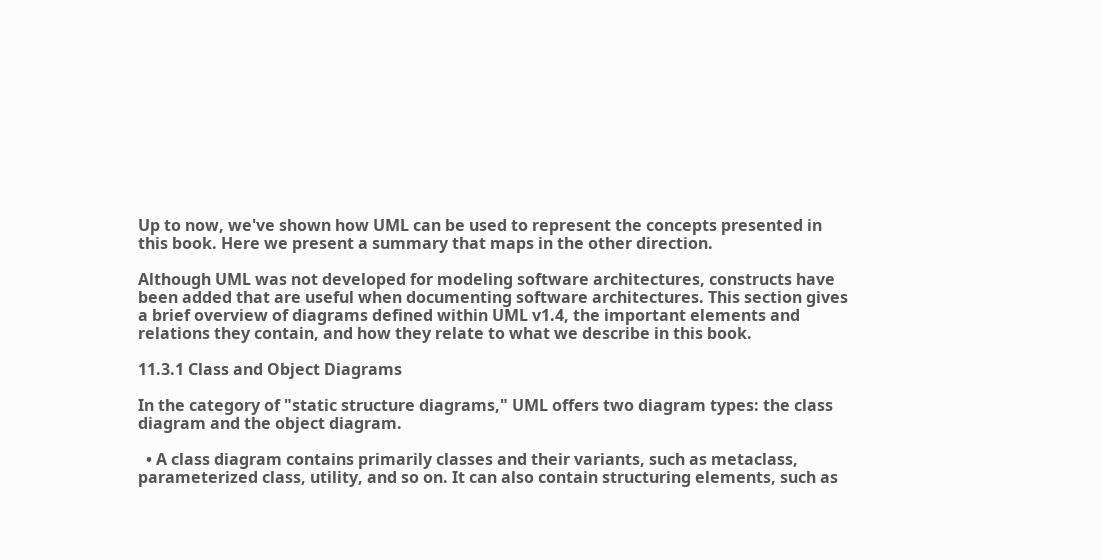Up to now, we've shown how UML can be used to represent the concepts presented in this book. Here we present a summary that maps in the other direction.

Although UML was not developed for modeling software architectures, constructs have been added that are useful when documenting software architectures. This section gives a brief overview of diagrams defined within UML v1.4, the important elements and relations they contain, and how they relate to what we describe in this book.

11.3.1 Class and Object Diagrams

In the category of "static structure diagrams," UML offers two diagram types: the class diagram and the object diagram.

  • A class diagram contains primarily classes and their variants, such as metaclass, parameterized class, utility, and so on. It can also contain structuring elements, such as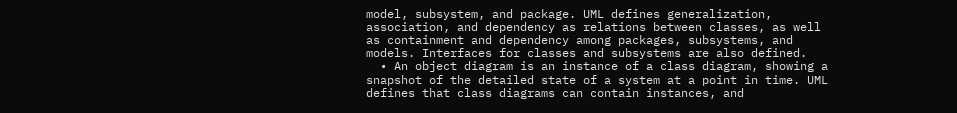model, subsystem, and package. UML defines generalization, association, and dependency as relations between classes, as well as containment and dependency among packages, subsystems, and models. Interfaces for classes and subsystems are also defined.
  • An object diagram is an instance of a class diagram, showing a snapshot of the detailed state of a system at a point in time. UML defines that class diagrams can contain instances, and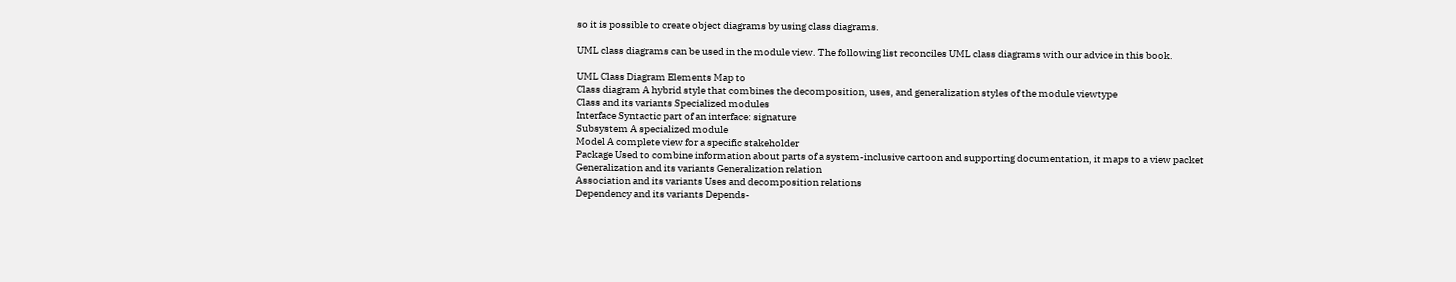so it is possible to create object diagrams by using class diagrams.

UML class diagrams can be used in the module view. The following list reconciles UML class diagrams with our advice in this book.

UML Class Diagram Elements Map to
Class diagram A hybrid style that combines the decomposition, uses, and generalization styles of the module viewtype
Class and its variants Specialized modules
Interface Syntactic part of an interface: signature
Subsystem A specialized module
Model A complete view for a specific stakeholder
Package Used to combine information about parts of a system-inclusive cartoon and supporting documentation, it maps to a view packet
Generalization and its variants Generalization relation
Association and its variants Uses and decomposition relations
Dependency and its variants Depends-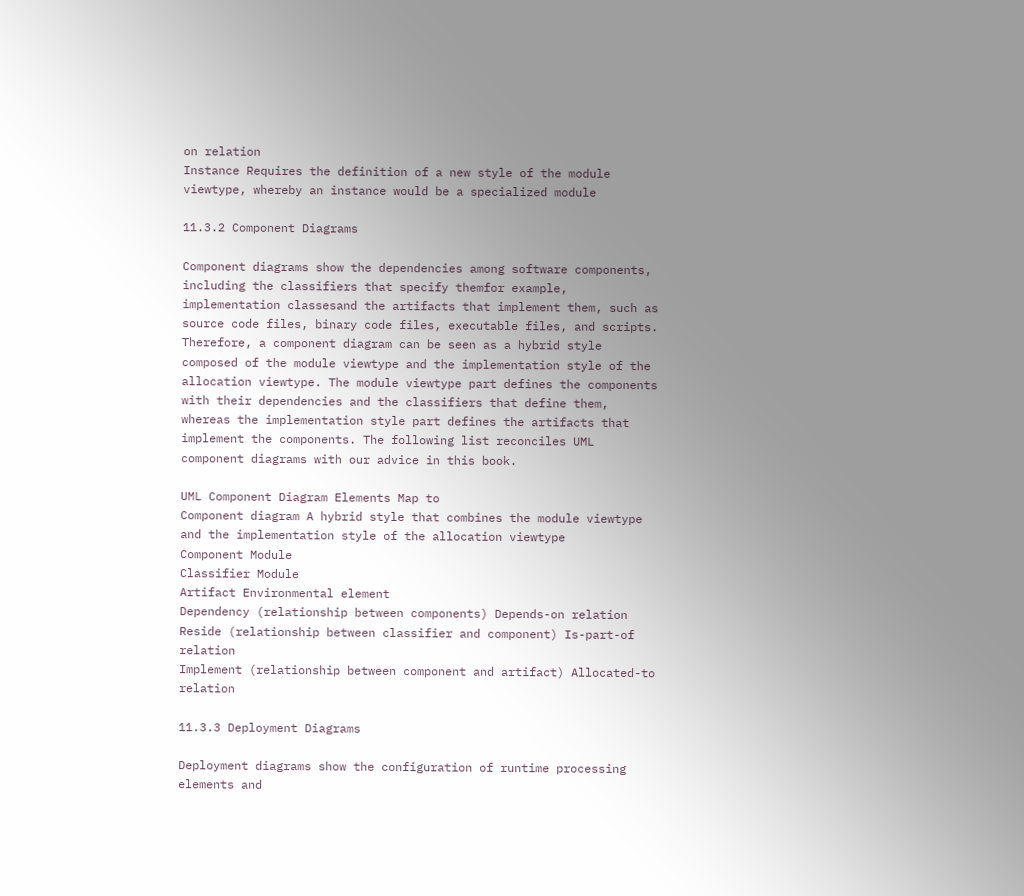on relation
Instance Requires the definition of a new style of the module viewtype, whereby an instance would be a specialized module

11.3.2 Component Diagrams

Component diagrams show the dependencies among software components, including the classifiers that specify themfor example, implementation classesand the artifacts that implement them, such as source code files, binary code files, executable files, and scripts. Therefore, a component diagram can be seen as a hybrid style composed of the module viewtype and the implementation style of the allocation viewtype. The module viewtype part defines the components with their dependencies and the classifiers that define them, whereas the implementation style part defines the artifacts that implement the components. The following list reconciles UML component diagrams with our advice in this book.

UML Component Diagram Elements Map to
Component diagram A hybrid style that combines the module viewtype and the implementation style of the allocation viewtype
Component Module
Classifier Module
Artifact Environmental element
Dependency (relationship between components) Depends-on relation
Reside (relationship between classifier and component) Is-part-of relation
Implement (relationship between component and artifact) Allocated-to relation

11.3.3 Deployment Diagrams

Deployment diagrams show the configuration of runtime processing elements and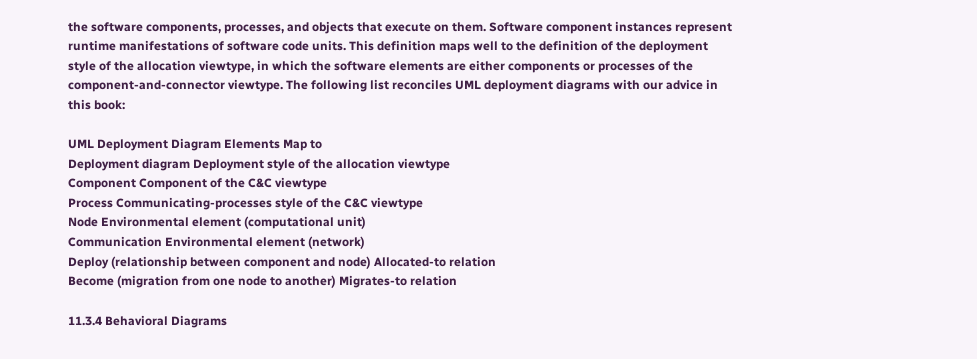the software components, processes, and objects that execute on them. Software component instances represent runtime manifestations of software code units. This definition maps well to the definition of the deployment style of the allocation viewtype, in which the software elements are either components or processes of the component-and-connector viewtype. The following list reconciles UML deployment diagrams with our advice in this book:

UML Deployment Diagram Elements Map to
Deployment diagram Deployment style of the allocation viewtype
Component Component of the C&C viewtype
Process Communicating-processes style of the C&C viewtype
Node Environmental element (computational unit)
Communication Environmental element (network)
Deploy (relationship between component and node) Allocated-to relation
Become (migration from one node to another) Migrates-to relation

11.3.4 Behavioral Diagrams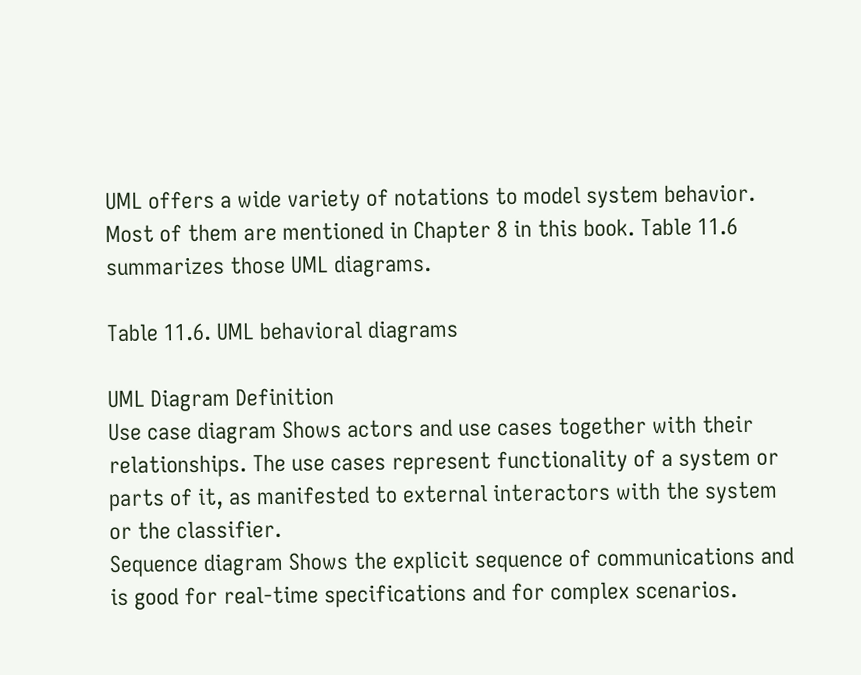UML offers a wide variety of notations to model system behavior. Most of them are mentioned in Chapter 8 in this book. Table 11.6 summarizes those UML diagrams.

Table 11.6. UML behavioral diagrams

UML Diagram Definition
Use case diagram Shows actors and use cases together with their relationships. The use cases represent functionality of a system or parts of it, as manifested to external interactors with the system or the classifier.
Sequence diagram Shows the explicit sequence of communications and is good for real-time specifications and for complex scenarios.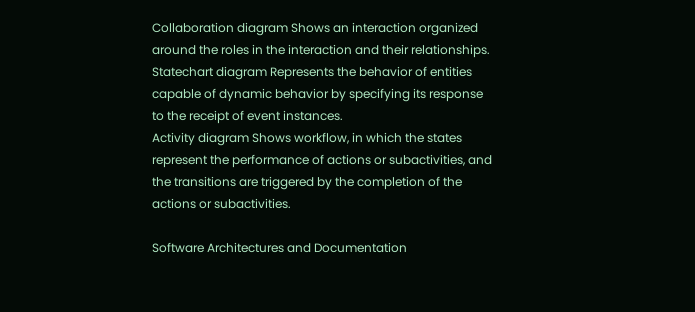Collaboration diagram Shows an interaction organized around the roles in the interaction and their relationships.
Statechart diagram Represents the behavior of entities capable of dynamic behavior by specifying its response to the receipt of event instances.
Activity diagram Shows workflow, in which the states represent the performance of actions or subactivities, and the transitions are triggered by the completion of the actions or subactivities.

Software Architectures and Documentation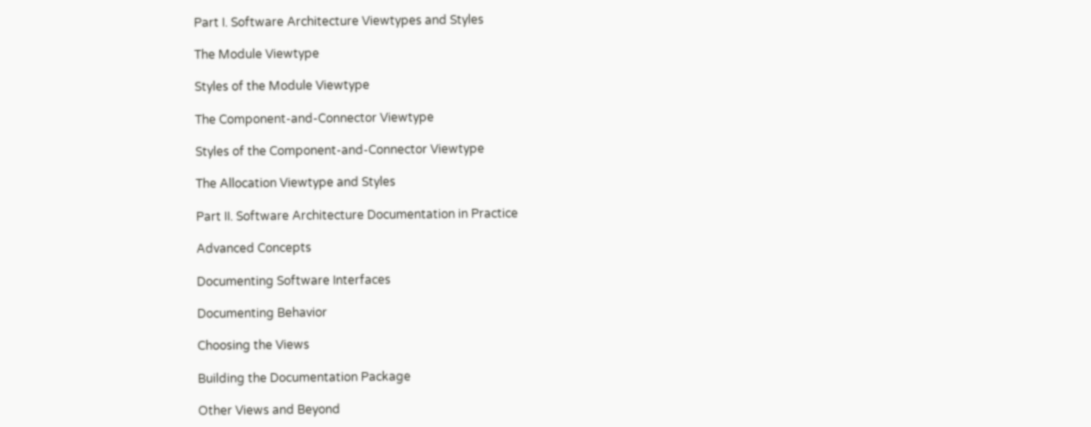Part I. Software Architecture Viewtypes and Styles

The Module Viewtype

Styles of the Module Viewtype

The Component-and-Connector Viewtype

Styles of the Component-and-Connector Viewtype

The Allocation Viewtype and Styles

Part II. Software Architecture Documentation in Practice

Advanced Concepts

Documenting Software Interfaces

Documenting Behavior

Choosing the Views

Building the Documentation Package

Other Views and Beyond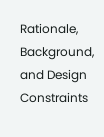Rationale, Background, and Design Constraints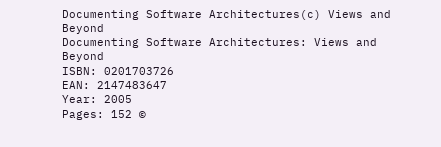Documenting Software Architectures(c) Views and Beyond
Documenting Software Architectures: Views and Beyond
ISBN: 0201703726
EAN: 2147483647
Year: 2005
Pages: 152 ©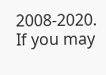2008-2020.
If you may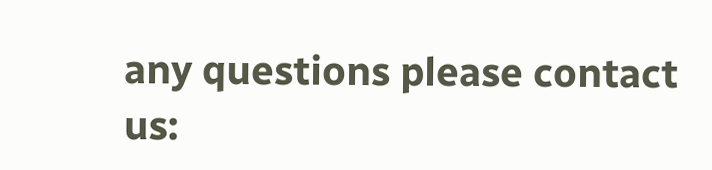any questions please contact us: